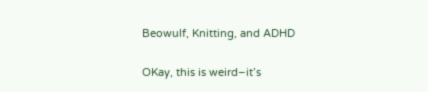Beowulf, Knitting, and ADHD

OKay, this is weird–it’s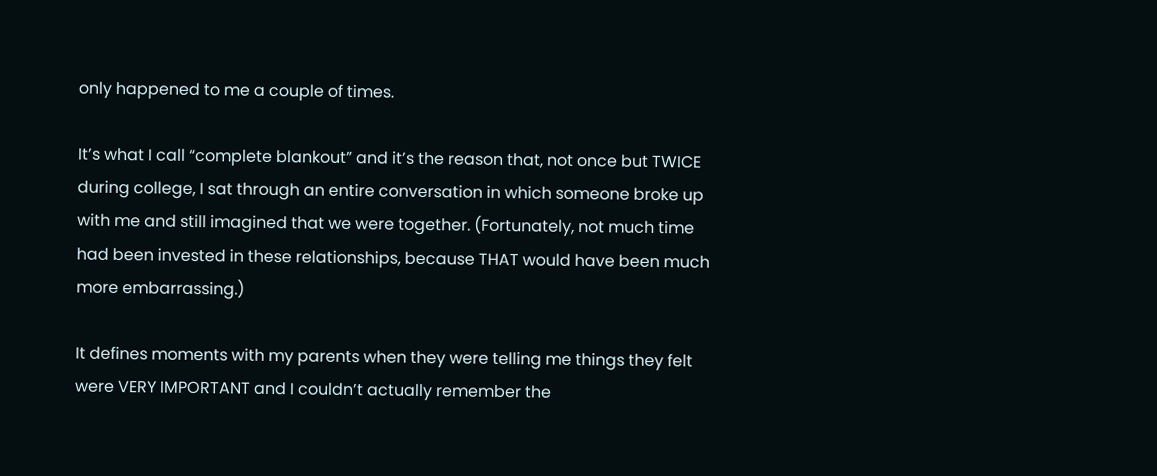only happened to me a couple of times.

It’s what I call “complete blankout” and it’s the reason that, not once but TWICE during college, I sat through an entire conversation in which someone broke up with me and still imagined that we were together. (Fortunately, not much time had been invested in these relationships, because THAT would have been much more embarrassing.)

It defines moments with my parents when they were telling me things they felt were VERY IMPORTANT and I couldn’t actually remember the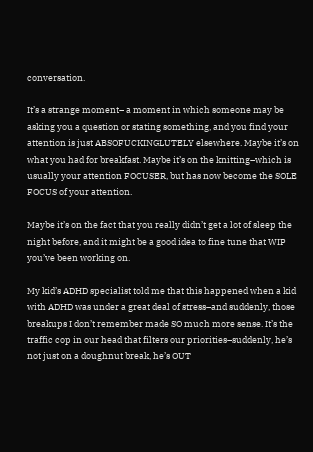conversation.

It’s a strange moment– a moment in which someone may be asking you a question or stating something, and you find your attention is just ABSOFUCKINGLUTELY elsewhere. Maybe it’s on what you had for breakfast. Maybe it’s on the knitting–which is usually your attention FOCUSER, but has now become the SOLE FOCUS of your attention.

Maybe it’s on the fact that you really didn’t get a lot of sleep the night before, and it might be a good idea to fine tune that WIP you’ve been working on.

My kid’s ADHD specialist told me that this happened when a kid with ADHD was under a great deal of stress–and suddenly, those breakups I don’t remember made SO much more sense. It’s the traffic cop in our head that filters our priorities–suddenly, he’s not just on a doughnut break, he’s OUT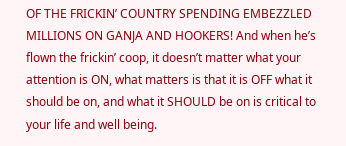OF THE FRICKIN’ COUNTRY SPENDING EMBEZZLED MILLIONS ON GANJA AND HOOKERS! And when he’s flown the frickin’ coop, it doesn’t matter what your attention is ON, what matters is that it is OFF what it should be on, and what it SHOULD be on is critical to your life and well being.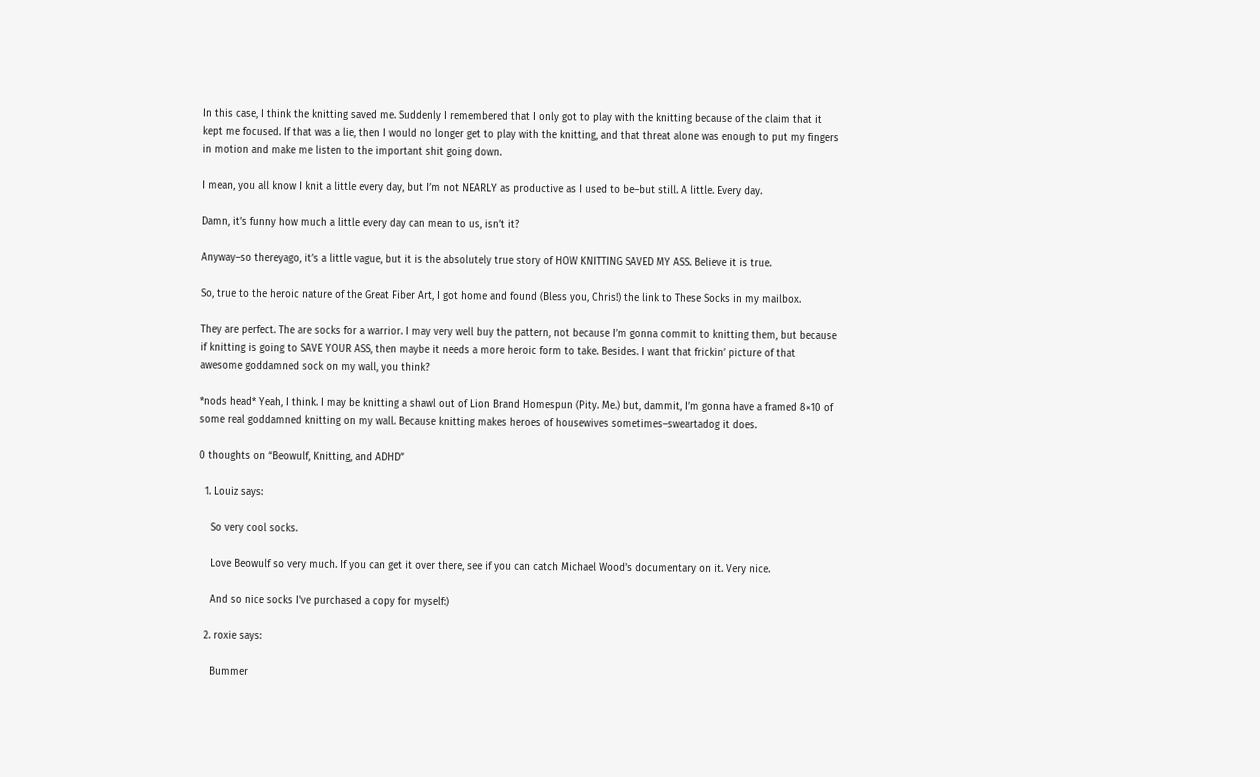In this case, I think the knitting saved me. Suddenly I remembered that I only got to play with the knitting because of the claim that it kept me focused. If that was a lie, then I would no longer get to play with the knitting, and that threat alone was enough to put my fingers in motion and make me listen to the important shit going down.

I mean, you all know I knit a little every day, but I’m not NEARLY as productive as I used to be–but still. A little. Every day.

Damn, it’s funny how much a little every day can mean to us, isn’t it?

Anyway–so thereyago, it’s a little vague, but it is the absolutely true story of HOW KNITTING SAVED MY ASS. Believe it is true.

So, true to the heroic nature of the Great Fiber Art, I got home and found (Bless you, Chris!) the link to These Socks in my mailbox.

They are perfect. The are socks for a warrior. I may very well buy the pattern, not because I’m gonna commit to knitting them, but because if knitting is going to SAVE YOUR ASS, then maybe it needs a more heroic form to take. Besides. I want that frickin’ picture of that awesome goddamned sock on my wall, you think?

*nods head* Yeah, I think. I may be knitting a shawl out of Lion Brand Homespun (Pity. Me.) but, dammit, I’m gonna have a framed 8×10 of some real goddamned knitting on my wall. Because knitting makes heroes of housewives sometimes–sweartadog it does.

0 thoughts on “Beowulf, Knitting, and ADHD”

  1. Louiz says:

    So very cool socks.

    Love Beowulf so very much. If you can get it over there, see if you can catch Michael Wood's documentary on it. Very nice.

    And so nice socks I've purchased a copy for myself:)

  2. roxie says:

    Bummer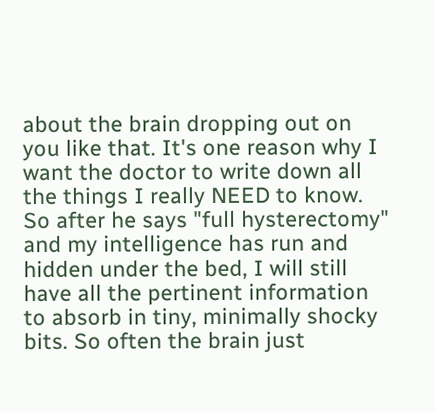about the brain dropping out on you like that. It's one reason why I want the doctor to write down all the things I really NEED to know. So after he says "full hysterectomy" and my intelligence has run and hidden under the bed, I will still have all the pertinent information to absorb in tiny, minimally shocky bits. So often the brain just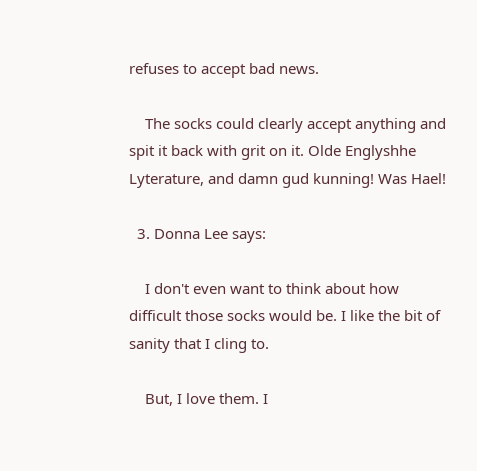refuses to accept bad news.

    The socks could clearly accept anything and spit it back with grit on it. Olde Englyshhe Lyterature, and damn gud kunning! Was Hael!

  3. Donna Lee says:

    I don't even want to think about how difficult those socks would be. I like the bit of sanity that I cling to.

    But, I love them. I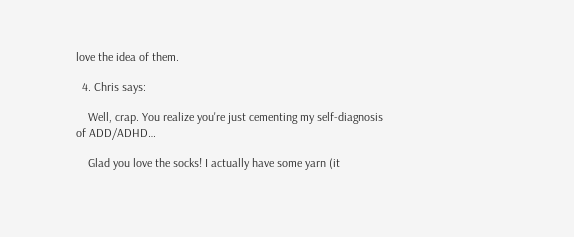love the idea of them.

  4. Chris says:

    Well, crap. You realize you're just cementing my self-diagnosis of ADD/ADHD…

    Glad you love the socks! I actually have some yarn (it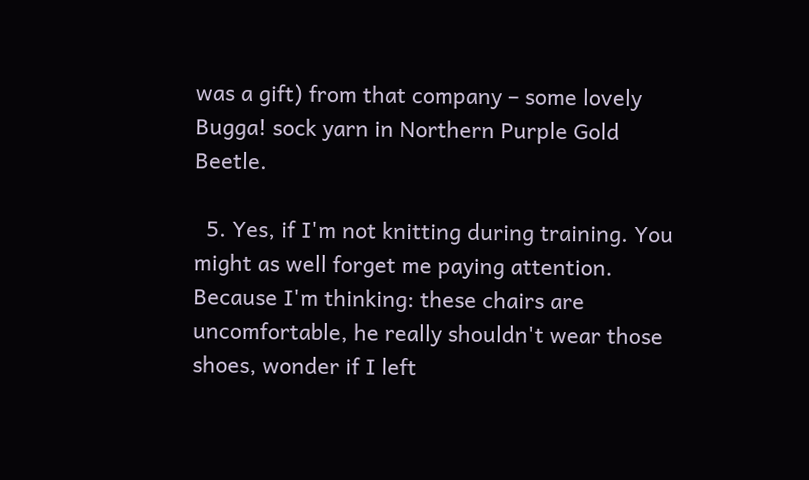was a gift) from that company – some lovely Bugga! sock yarn in Northern Purple Gold Beetle.

  5. Yes, if I'm not knitting during training. You might as well forget me paying attention. Because I'm thinking: these chairs are uncomfortable, he really shouldn't wear those shoes, wonder if I left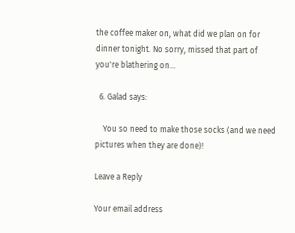the coffee maker on, what did we plan on for dinner tonight. No sorry, missed that part of you're blathering on…

  6. Galad says:

    You so need to make those socks (and we need pictures when they are done)!

Leave a Reply

Your email address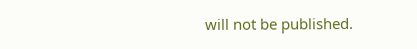will not be published.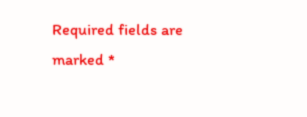Required fields are marked *